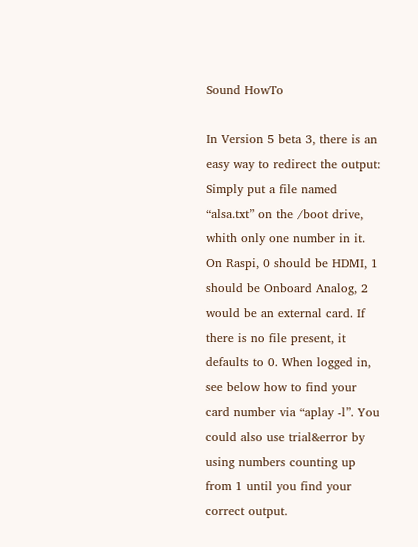Sound HowTo

In Version 5 beta 3, there is an easy way to redirect the output: Simply put a file named “alsa.txt” on the /boot drive, whith only one number in it. On Raspi, 0 should be HDMI, 1 should be Onboard Analog, 2 would be an external card. If there is no file present, it defaults to 0. When logged in, see below how to find your card number via “aplay -l”. You could also use trial&error by using numbers counting up from 1 until you find your correct output.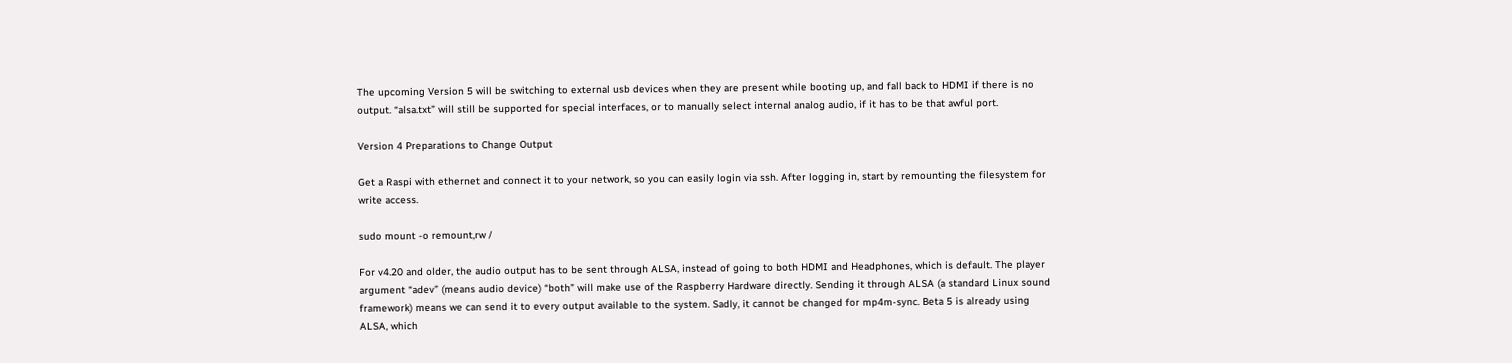The upcoming Version 5 will be switching to external usb devices when they are present while booting up, and fall back to HDMI if there is no output. “alsa.txt” will still be supported for special interfaces, or to manually select internal analog audio, if it has to be that awful port.

Version 4 Preparations to Change Output

Get a Raspi with ethernet and connect it to your network, so you can easily login via ssh. After logging in, start by remounting the filesystem for write access.

sudo mount -o remount,rw /

For v4.20 and older, the audio output has to be sent through ALSA, instead of going to both HDMI and Headphones, which is default. The player argument “adev” (means audio device) “both” will make use of the Raspberry Hardware directly. Sending it through ALSA (a standard Linux sound framework) means we can send it to every output available to the system. Sadly, it cannot be changed for mp4m-sync. Beta 5 is already using ALSA, which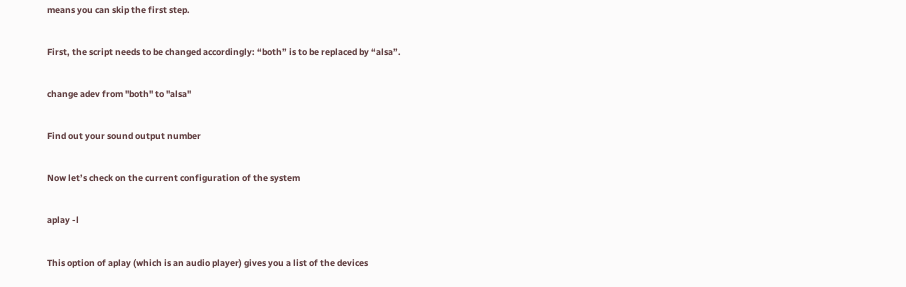means you can skip the first step.

First, the script needs to be changed accordingly: “both” is to be replaced by “alsa”.

change adev from "both" to "alsa"

Find out your sound output number

Now let’s check on the current configuration of the system

aplay -l

This option of aplay (which is an audio player) gives you a list of the devices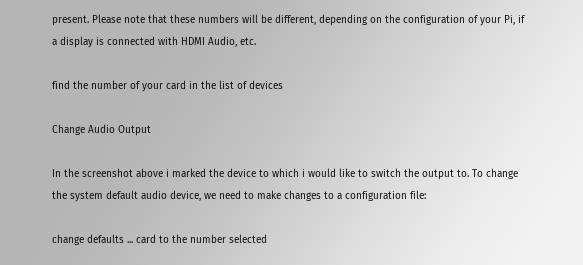present. Please note that these numbers will be different, depending on the configuration of your Pi, if a display is connected with HDMI Audio, etc.

find the number of your card in the list of devices

Change Audio Output

In the screenshot above i marked the device to which i would like to switch the output to. To change the system default audio device, we need to make changes to a configuration file:

change defaults ... card to the number selected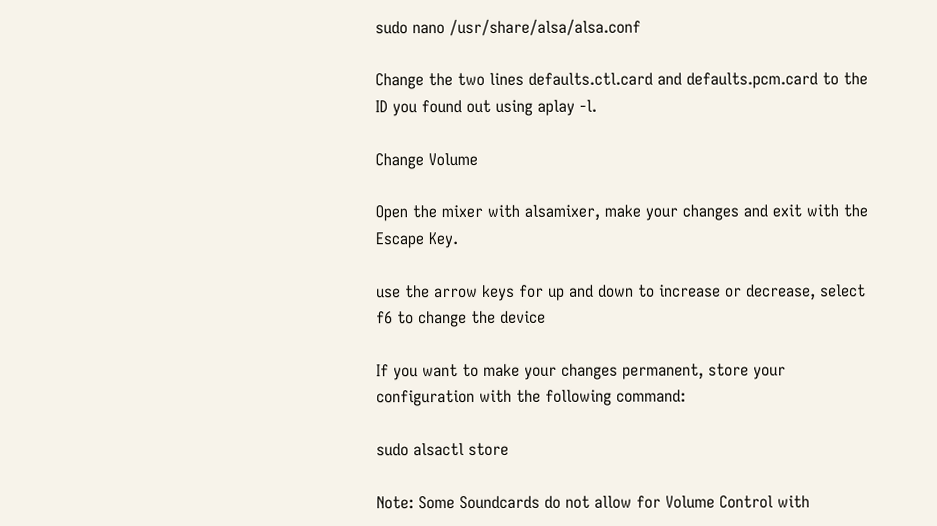sudo nano /usr/share/alsa/alsa.conf

Change the two lines defaults.ctl.card and defaults.pcm.card to the ID you found out using aplay -l.

Change Volume

Open the mixer with alsamixer, make your changes and exit with the Escape Key.

use the arrow keys for up and down to increase or decrease, select f6 to change the device

If you want to make your changes permanent, store your configuration with the following command:

sudo alsactl store

Note: Some Soundcards do not allow for Volume Control with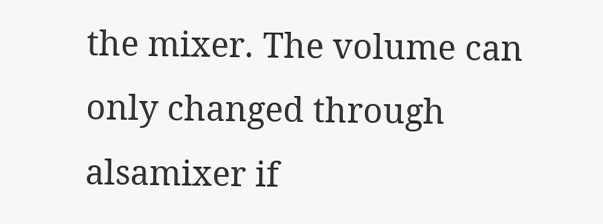the mixer. The volume can only changed through alsamixer if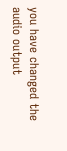you have changed the audio output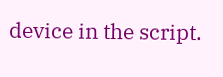device in the script.